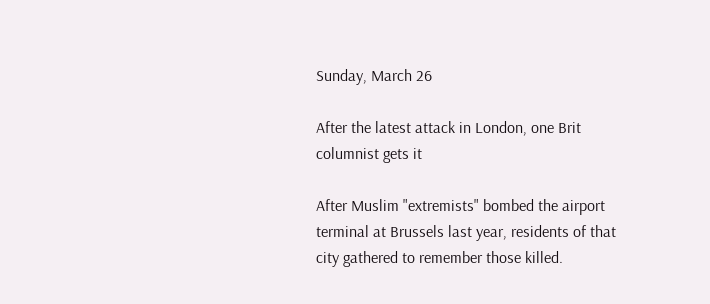Sunday, March 26

After the latest attack in London, one Brit columnist gets it

After Muslim "extremists" bombed the airport terminal at Brussels last year, residents of that city gathered to remember those killed.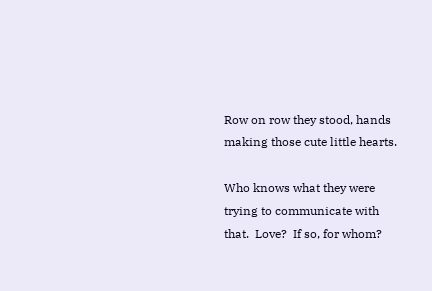Row on row they stood, hands making those cute little hearts.

Who knows what they were trying to communicate with that.  Love?  If so, for whom?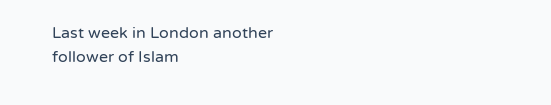Last week in London another follower of Islam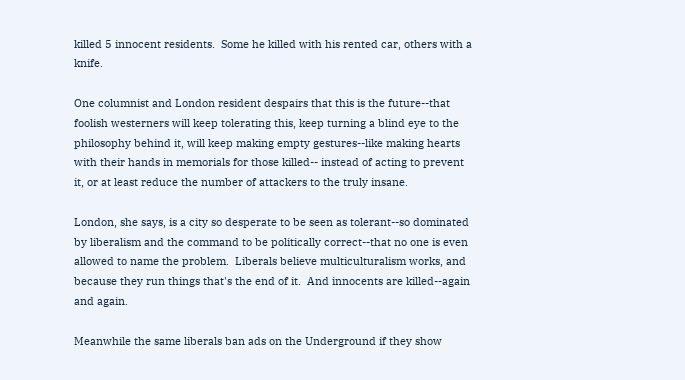killed 5 innocent residents.  Some he killed with his rented car, others with a knife.

One columnist and London resident despairs that this is the future--that foolish westerners will keep tolerating this, keep turning a blind eye to the philosophy behind it, will keep making empty gestures--like making hearts with their hands in memorials for those killed-- instead of acting to prevent it, or at least reduce the number of attackers to the truly insane.

London, she says, is a city so desperate to be seen as tolerant--so dominated by liberalism and the command to be politically correct--that no one is even allowed to name the problem.  Liberals believe multiculturalism works, and because they run things that's the end of it.  And innocents are killed--again and again.

Meanwhile the same liberals ban ads on the Underground if they show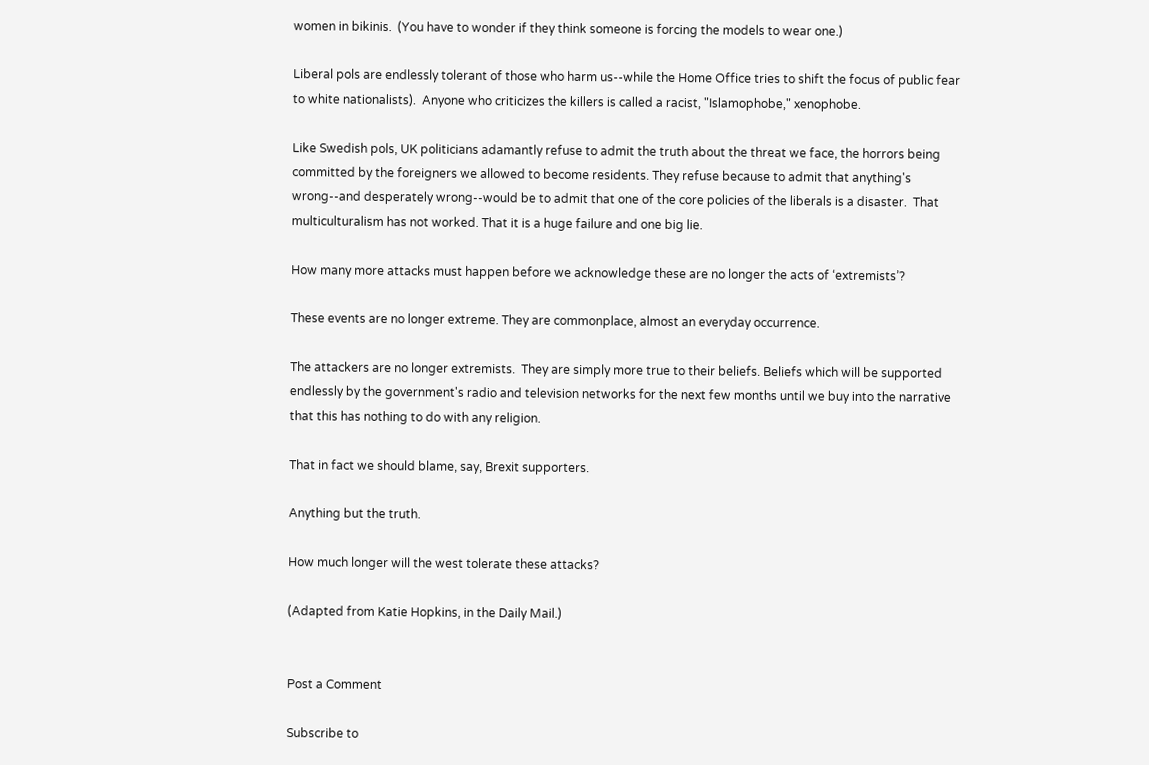women in bikinis.  (You have to wonder if they think someone is forcing the models to wear one.)

Liberal pols are endlessly tolerant of those who harm us--while the Home Office tries to shift the focus of public fear to white nationalists).  Anyone who criticizes the killers is called a racist, "Islamophobe," xenophobe.

Like Swedish pols, UK politicians adamantly refuse to admit the truth about the threat we face, the horrors being committed by the foreigners we allowed to become residents. They refuse because to admit that anything's wrong--and desperately wrong--would be to admit that one of the core policies of the liberals is a disaster.  That multiculturalism has not worked. That it is a huge failure and one big lie.

How many more attacks must happen before we acknowledge these are no longer the acts of ‘extremists’?

These events are no longer extreme. They are commonplace, almost an everyday occurrence.

The attackers are no longer extremists.  They are simply more true to their beliefs. Beliefs which will be supported endlessly by the government's radio and television networks for the next few months until we buy into the narrative that this has nothing to do with any religion.

That in fact we should blame, say, Brexit supporters.

Anything but the truth.

How much longer will the west tolerate these attacks?

(Adapted from Katie Hopkins, in the Daily Mail.)


Post a Comment

Subscribe to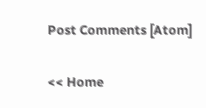Post Comments [Atom]

<< Home